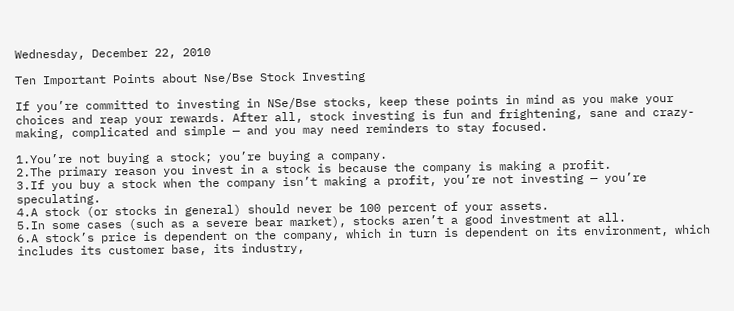Wednesday, December 22, 2010

Ten Important Points about Nse/Bse Stock Investing

If you’re committed to investing in NSe/Bse stocks, keep these points in mind as you make your choices and reap your rewards. After all, stock investing is fun and frightening, sane and crazy-making, complicated and simple — and you may need reminders to stay focused.

1.You’re not buying a stock; you’re buying a company.
2.The primary reason you invest in a stock is because the company is making a profit.
3.If you buy a stock when the company isn’t making a profit, you’re not investing — you’re speculating.
4.A stock (or stocks in general) should never be 100 percent of your assets.
5.In some cases (such as a severe bear market), stocks aren’t a good investment at all.
6.A stock’s price is dependent on the company, which in turn is dependent on its environment, which includes its customer base, its industry,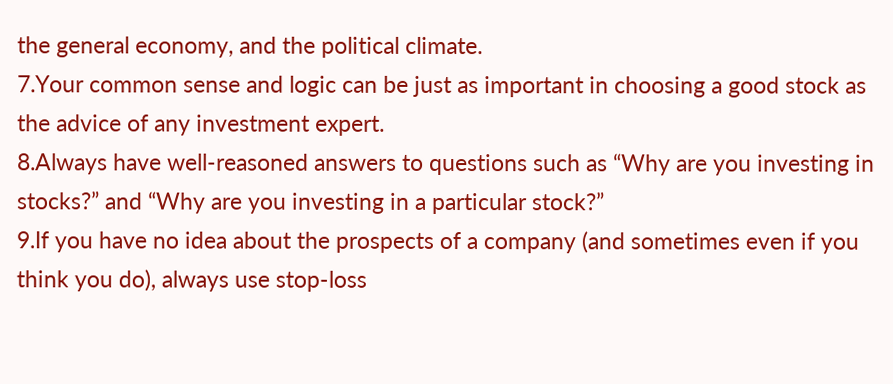the general economy, and the political climate.
7.Your common sense and logic can be just as important in choosing a good stock as the advice of any investment expert.
8.Always have well-reasoned answers to questions such as “Why are you investing in stocks?” and “Why are you investing in a particular stock?”
9.If you have no idea about the prospects of a company (and sometimes even if you think you do), always use stop-loss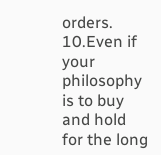orders.
10.Even if your philosophy is to buy and hold for the long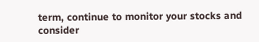term, continue to monitor your stocks and consider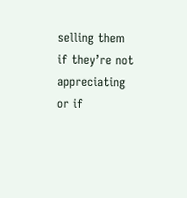selling them if they’re not appreciating or if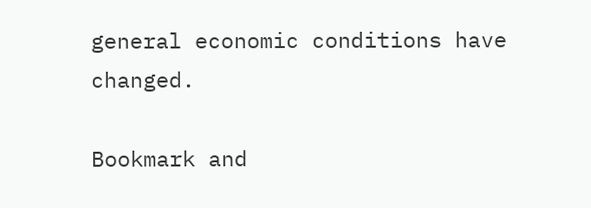general economic conditions have changed.

Bookmark and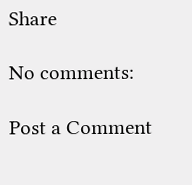Share

No comments:

Post a Comment